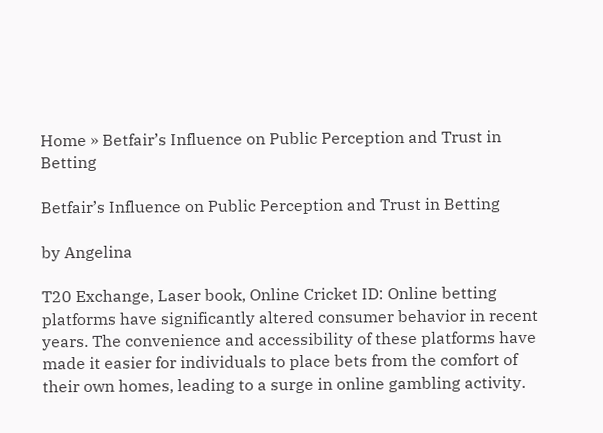Home » Betfair’s Influence on Public Perception and Trust in Betting

Betfair’s Influence on Public Perception and Trust in Betting

by Angelina

T20 Exchange, Laser book, Online Cricket ID: Online betting platforms have significantly altered consumer behavior in recent years. The convenience and accessibility of these platforms have made it easier for individuals to place bets from the comfort of their own homes, leading to a surge in online gambling activity.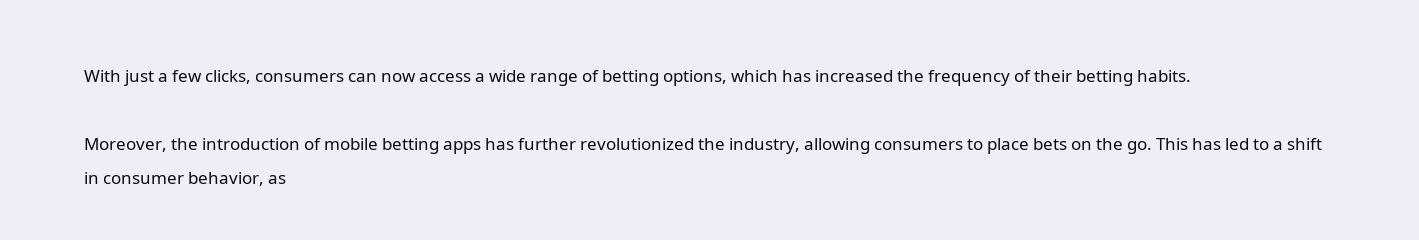With just a few clicks, consumers can now access a wide range of betting options, which has increased the frequency of their betting habits.

Moreover, the introduction of mobile betting apps has further revolutionized the industry, allowing consumers to place bets on the go. This has led to a shift in consumer behavior, as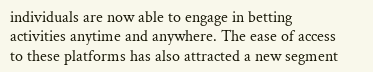individuals are now able to engage in betting activities anytime and anywhere. The ease of access to these platforms has also attracted a new segment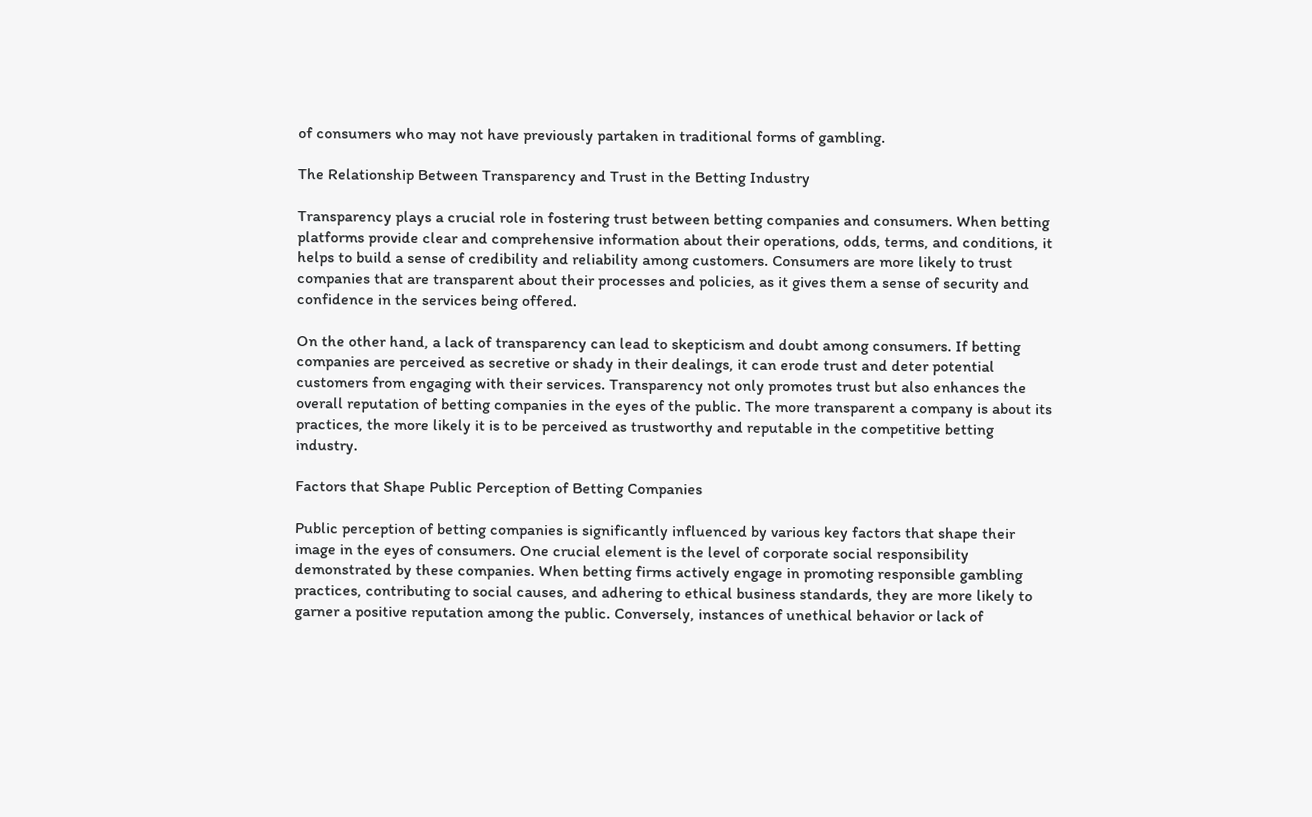of consumers who may not have previously partaken in traditional forms of gambling.

The Relationship Between Transparency and Trust in the Betting Industry

Transparency plays a crucial role in fostering trust between betting companies and consumers. When betting platforms provide clear and comprehensive information about their operations, odds, terms, and conditions, it helps to build a sense of credibility and reliability among customers. Consumers are more likely to trust companies that are transparent about their processes and policies, as it gives them a sense of security and confidence in the services being offered.

On the other hand, a lack of transparency can lead to skepticism and doubt among consumers. If betting companies are perceived as secretive or shady in their dealings, it can erode trust and deter potential customers from engaging with their services. Transparency not only promotes trust but also enhances the overall reputation of betting companies in the eyes of the public. The more transparent a company is about its practices, the more likely it is to be perceived as trustworthy and reputable in the competitive betting industry.

Factors that Shape Public Perception of Betting Companies

Public perception of betting companies is significantly influenced by various key factors that shape their image in the eyes of consumers. One crucial element is the level of corporate social responsibility demonstrated by these companies. When betting firms actively engage in promoting responsible gambling practices, contributing to social causes, and adhering to ethical business standards, they are more likely to garner a positive reputation among the public. Conversely, instances of unethical behavior or lack of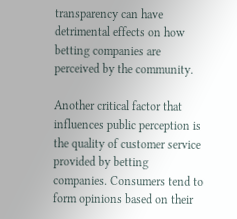transparency can have detrimental effects on how betting companies are perceived by the community.

Another critical factor that influences public perception is the quality of customer service provided by betting companies. Consumers tend to form opinions based on their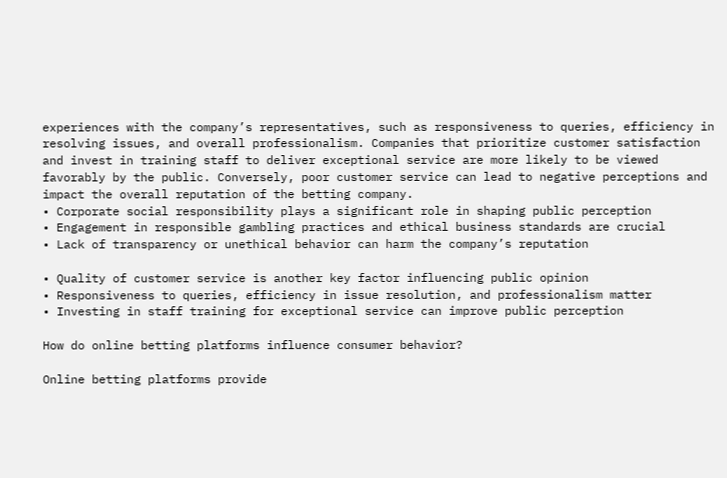experiences with the company’s representatives, such as responsiveness to queries, efficiency in resolving issues, and overall professionalism. Companies that prioritize customer satisfaction and invest in training staff to deliver exceptional service are more likely to be viewed favorably by the public. Conversely, poor customer service can lead to negative perceptions and impact the overall reputation of the betting company.
• Corporate social responsibility plays a significant role in shaping public perception
• Engagement in responsible gambling practices and ethical business standards are crucial
• Lack of transparency or unethical behavior can harm the company’s reputation

• Quality of customer service is another key factor influencing public opinion
• Responsiveness to queries, efficiency in issue resolution, and professionalism matter
• Investing in staff training for exceptional service can improve public perception

How do online betting platforms influence consumer behavior?

Online betting platforms provide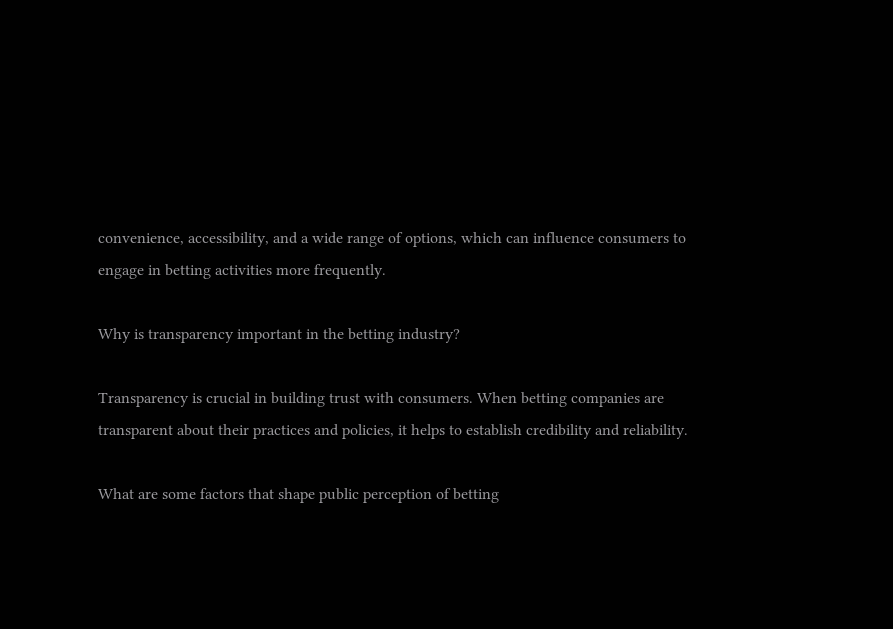convenience, accessibility, and a wide range of options, which can influence consumers to engage in betting activities more frequently.

Why is transparency important in the betting industry?

Transparency is crucial in building trust with consumers. When betting companies are transparent about their practices and policies, it helps to establish credibility and reliability.

What are some factors that shape public perception of betting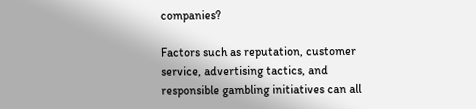companies?

Factors such as reputation, customer service, advertising tactics, and responsible gambling initiatives can all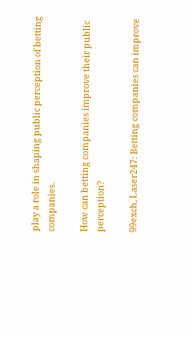play a role in shaping public perception of betting companies.

How can betting companies improve their public perception?

99exch, Laser247: Betting companies can improve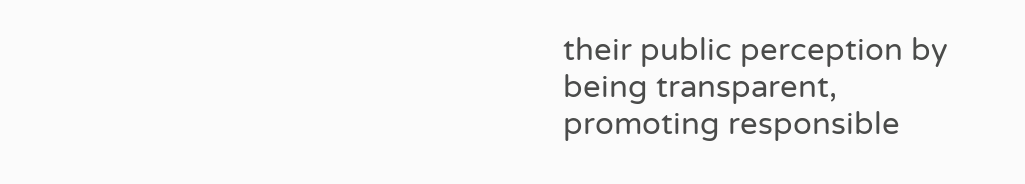their public perception by being transparent, promoting responsible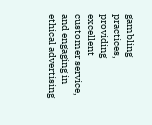gambling practices, providing excellent customer service, and engaging in ethical advertising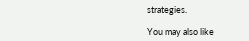strategies.

You may also like